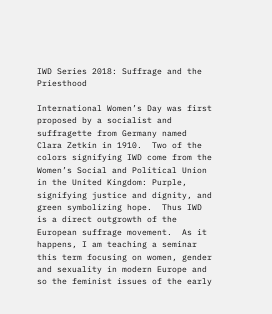IWD Series 2018: Suffrage and the Priesthood

International Women’s Day was first proposed by a socialist and suffragette from Germany named Clara Zetkin in 1910.  Two of the colors signifying IWD come from the Women’s Social and Political Union in the United Kingdom: Purple, signifying justice and dignity, and green symbolizing hope.  Thus IWD is a direct outgrowth of the European suffrage movement.  As it happens, I am teaching a seminar this term focusing on women, gender and sexuality in modern Europe and so the feminist issues of the early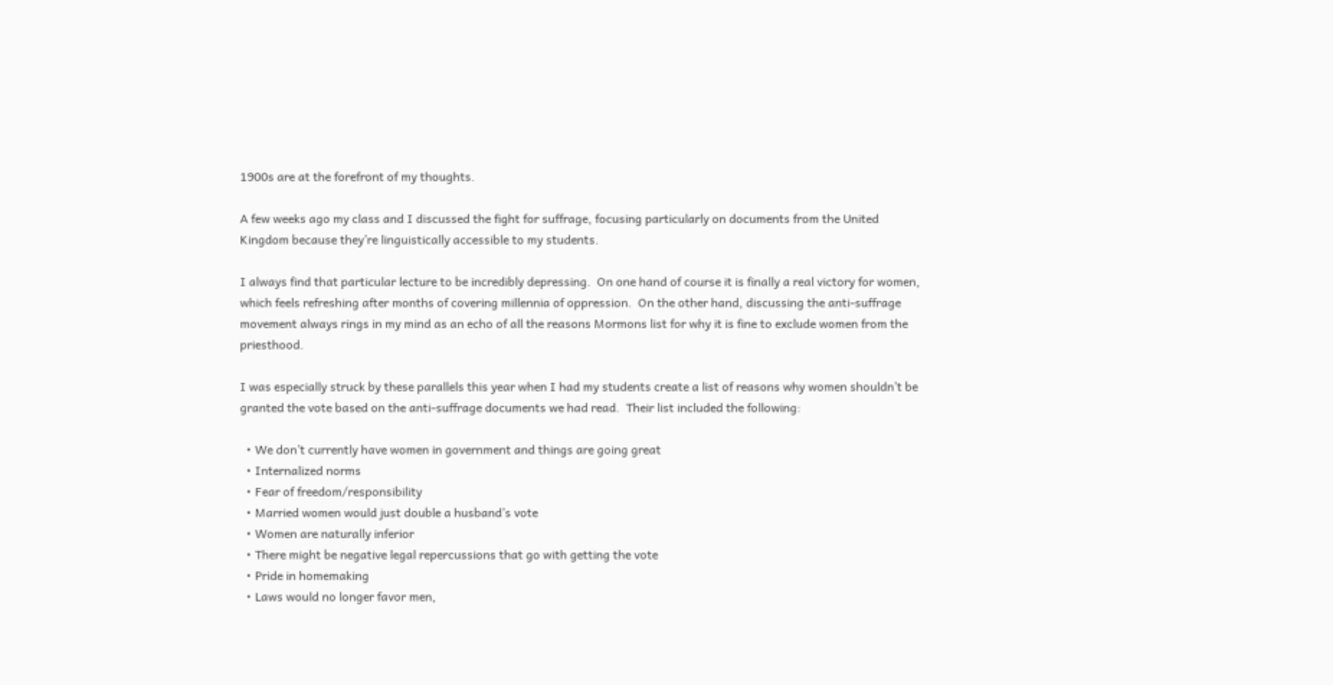1900s are at the forefront of my thoughts.

A few weeks ago my class and I discussed the fight for suffrage, focusing particularly on documents from the United Kingdom because they’re linguistically accessible to my students.

I always find that particular lecture to be incredibly depressing.  On one hand of course it is finally a real victory for women, which feels refreshing after months of covering millennia of oppression.  On the other hand, discussing the anti-suffrage movement always rings in my mind as an echo of all the reasons Mormons list for why it is fine to exclude women from the priesthood.

I was especially struck by these parallels this year when I had my students create a list of reasons why women shouldn’t be granted the vote based on the anti-suffrage documents we had read.  Their list included the following:

  • We don’t currently have women in government and things are going great
  • Internalized norms
  • Fear of freedom/responsibility
  • Married women would just double a husband’s vote
  • Women are naturally inferior
  • There might be negative legal repercussions that go with getting the vote
  • Pride in homemaking
  • Laws would no longer favor men,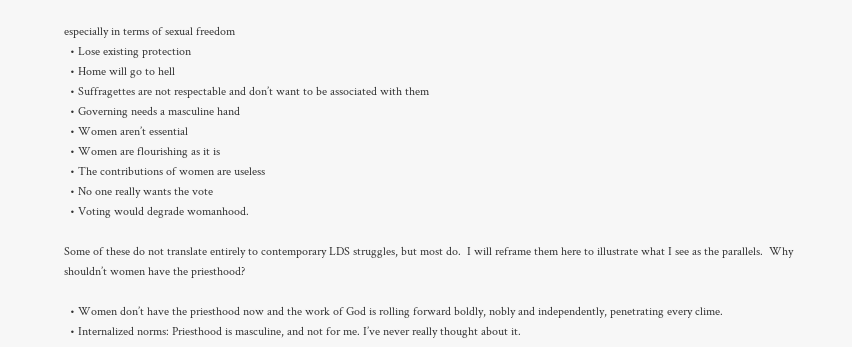especially in terms of sexual freedom
  • Lose existing protection
  • Home will go to hell
  • Suffragettes are not respectable and don’t want to be associated with them
  • Governing needs a masculine hand
  • Women aren’t essential
  • Women are flourishing as it is
  • The contributions of women are useless
  • No one really wants the vote
  • Voting would degrade womanhood.

Some of these do not translate entirely to contemporary LDS struggles, but most do.  I will reframe them here to illustrate what I see as the parallels.  Why shouldn’t women have the priesthood?

  • Women don’t have the priesthood now and the work of God is rolling forward boldly, nobly and independently, penetrating every clime.
  • Internalized norms: Priesthood is masculine, and not for me. I’ve never really thought about it.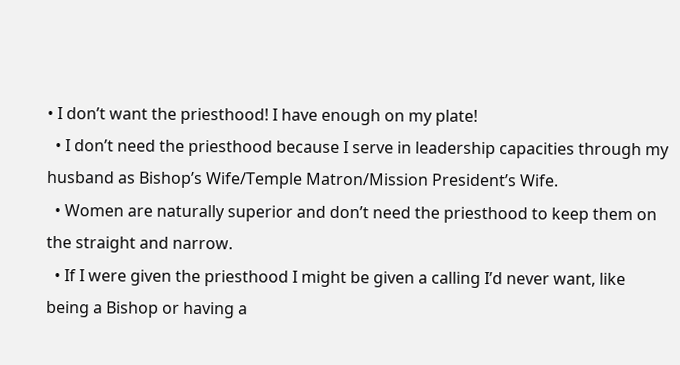• I don’t want the priesthood! I have enough on my plate!
  • I don’t need the priesthood because I serve in leadership capacities through my husband as Bishop’s Wife/Temple Matron/Mission President’s Wife.
  • Women are naturally superior and don’t need the priesthood to keep them on the straight and narrow.
  • If I were given the priesthood I might be given a calling I’d never want, like being a Bishop or having a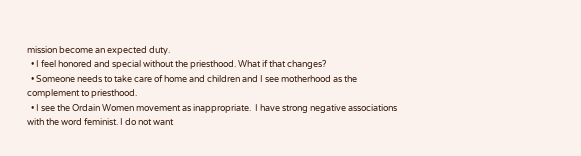mission become an expected duty.
  • I feel honored and special without the priesthood. What if that changes?
  • Someone needs to take care of home and children and I see motherhood as the complement to priesthood.
  • I see the Ordain Women movement as inappropriate.  I have strong negative associations with the word feminist. I do not want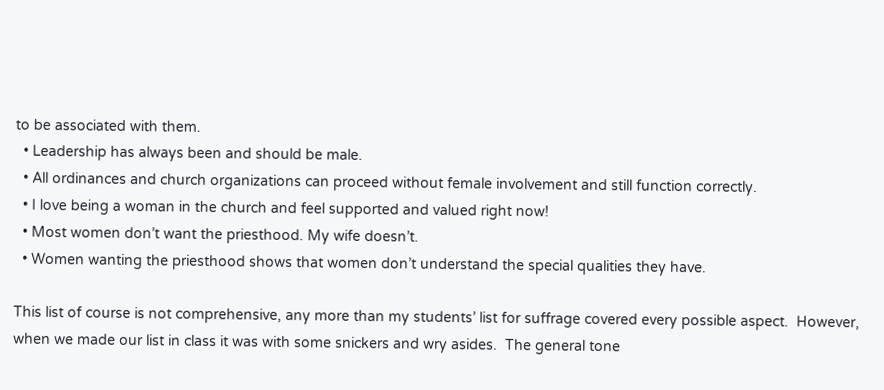to be associated with them.
  • Leadership has always been and should be male.
  • All ordinances and church organizations can proceed without female involvement and still function correctly.
  • I love being a woman in the church and feel supported and valued right now!
  • Most women don’t want the priesthood. My wife doesn’t.
  • Women wanting the priesthood shows that women don’t understand the special qualities they have.

This list of course is not comprehensive, any more than my students’ list for suffrage covered every possible aspect.  However, when we made our list in class it was with some snickers and wry asides.  The general tone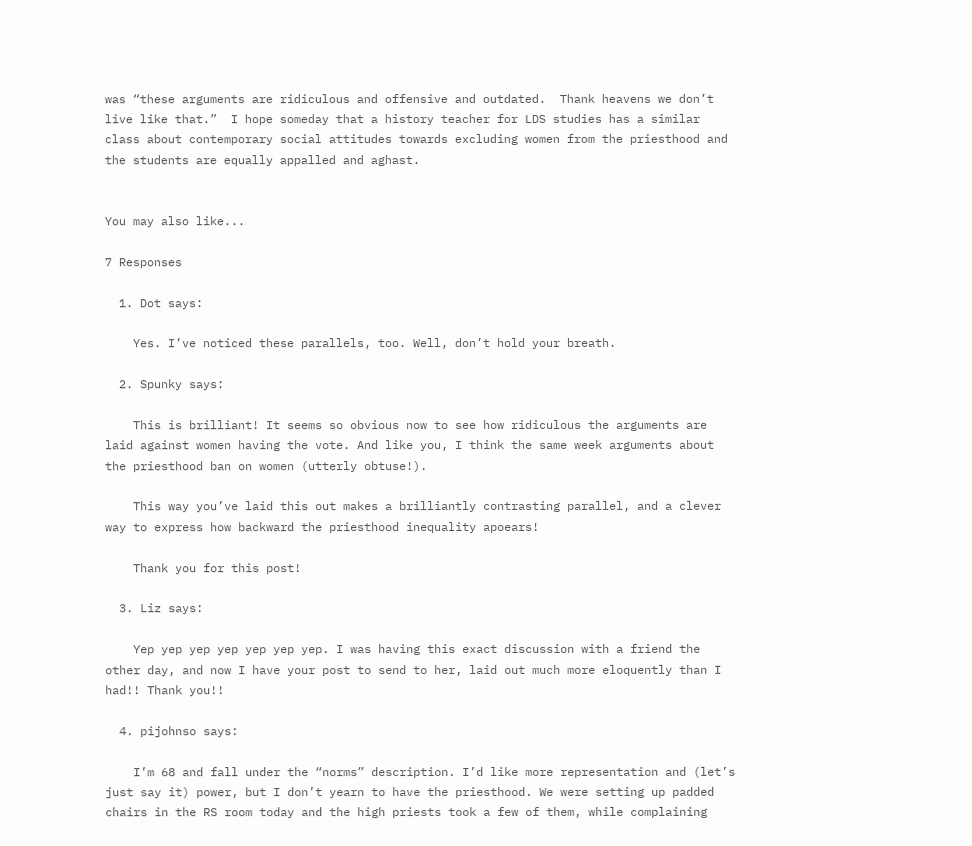was “these arguments are ridiculous and offensive and outdated.  Thank heavens we don’t live like that.”  I hope someday that a history teacher for LDS studies has a similar class about contemporary social attitudes towards excluding women from the priesthood and the students are equally appalled and aghast.


You may also like...

7 Responses

  1. Dot says:

    Yes. I’ve noticed these parallels, too. Well, don’t hold your breath.

  2. Spunky says:

    This is brilliant! It seems so obvious now to see how ridiculous the arguments are laid against women having the vote. And like you, I think the same week arguments about the priesthood ban on women (utterly obtuse!).

    This way you’ve laid this out makes a brilliantly contrasting parallel, and a clever way to express how backward the priesthood inequality apoears!

    Thank you for this post!

  3. Liz says:

    Yep yep yep yep yep yep yep. I was having this exact discussion with a friend the other day, and now I have your post to send to her, laid out much more eloquently than I had!! Thank you!!

  4. pijohnso says:

    I’m 68 and fall under the “norms” description. I’d like more representation and (let’s just say it) power, but I don’t yearn to have the priesthood. We were setting up padded chairs in the RS room today and the high priests took a few of them, while complaining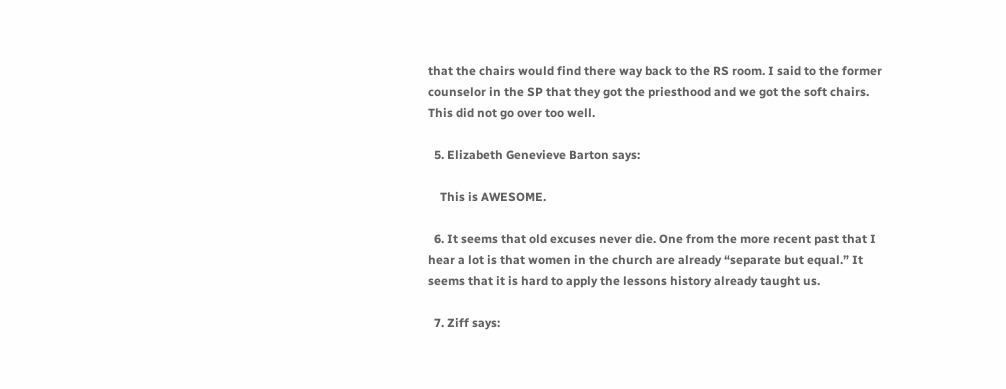that the chairs would find there way back to the RS room. I said to the former counselor in the SP that they got the priesthood and we got the soft chairs. This did not go over too well.

  5. Elizabeth Genevieve Barton says:

    This is AWESOME.

  6. It seems that old excuses never die. One from the more recent past that I hear a lot is that women in the church are already “separate but equal.” It seems that it is hard to apply the lessons history already taught us.

  7. Ziff says: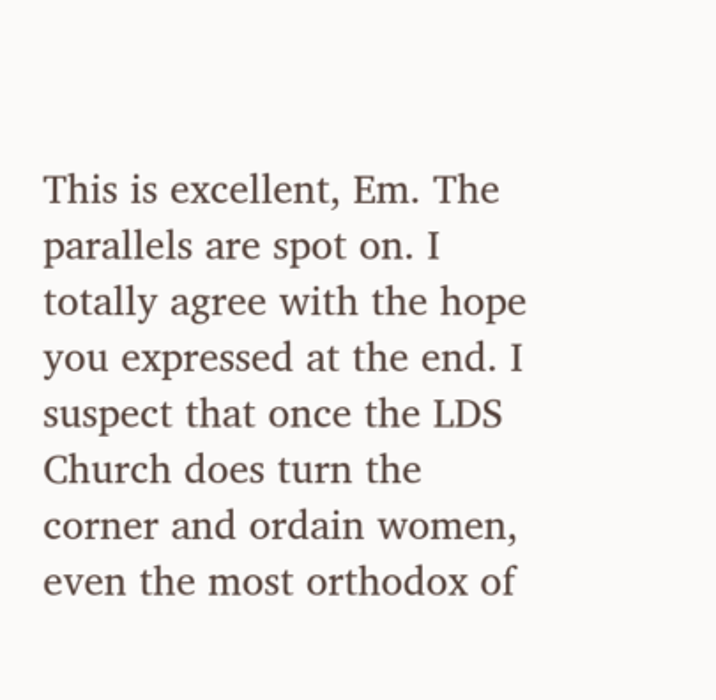This is excellent, Em. The parallels are spot on. I totally agree with the hope you expressed at the end. I suspect that once the LDS Church does turn the corner and ordain women, even the most orthodox of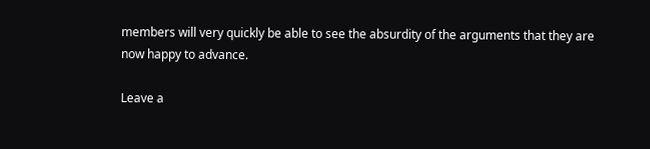members will very quickly be able to see the absurdity of the arguments that they are now happy to advance.

Leave a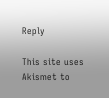Reply

This site uses Akismet to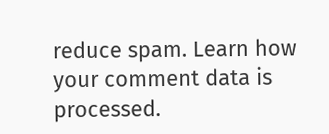reduce spam. Learn how your comment data is processed.